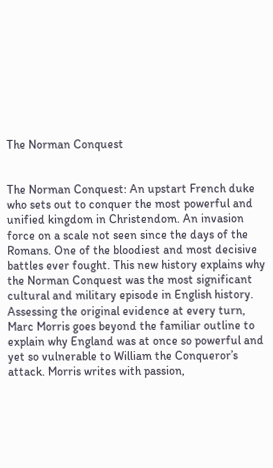The Norman Conquest


The Norman Conquest: An upstart French duke who sets out to conquer the most powerful and unified kingdom in Christendom. An invasion force on a scale not seen since the days of the Romans. One of the bloodiest and most decisive battles ever fought. This new history explains why the Norman Conquest was the most significant cultural and military episode in English history. Assessing the original evidence at every turn, Marc Morris goes beyond the familiar outline to explain why England was at once so powerful and yet so vulnerable to William the Conqueror’s attack. Morris writes with passion,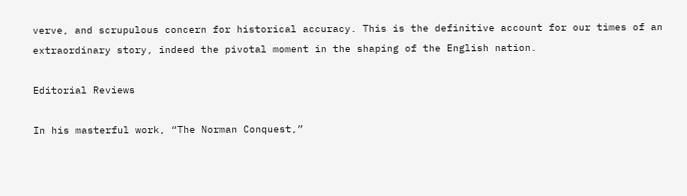verve, and scrupulous concern for historical accuracy. This is the definitive account for our times of an extraordinary story, indeed the pivotal moment in the shaping of the English nation.

Editorial Reviews

In his masterful work, “The Norman Conquest,”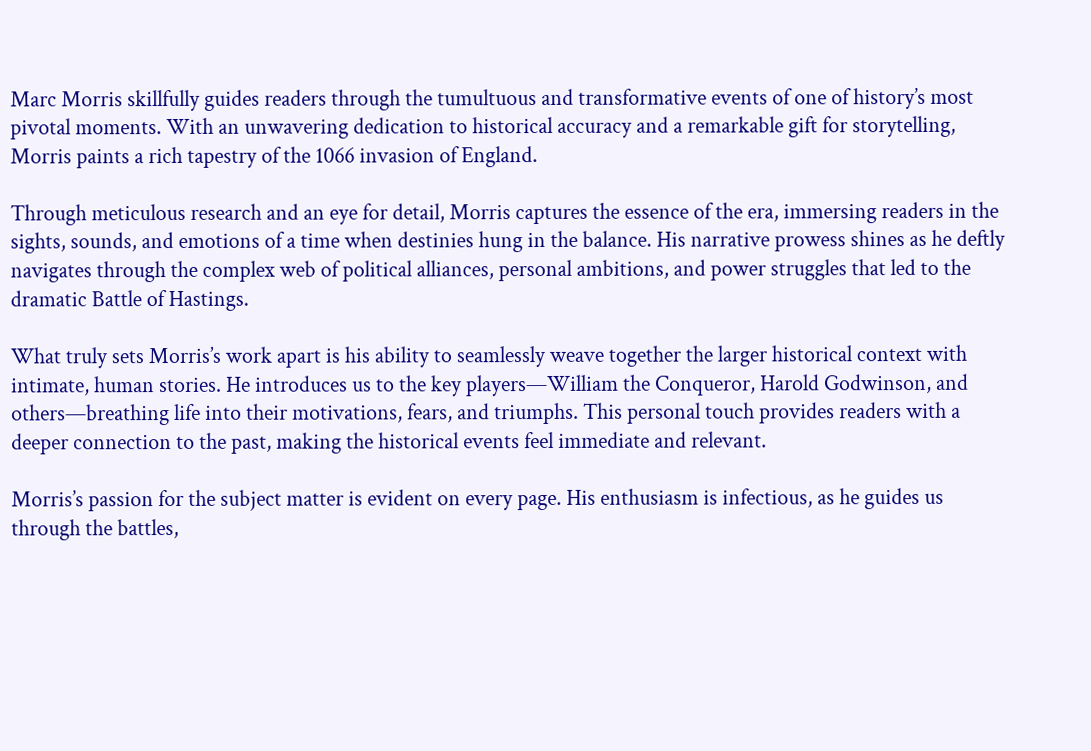Marc Morris skillfully guides readers through the tumultuous and transformative events of one of history’s most pivotal moments. With an unwavering dedication to historical accuracy and a remarkable gift for storytelling, Morris paints a rich tapestry of the 1066 invasion of England.

Through meticulous research and an eye for detail, Morris captures the essence of the era, immersing readers in the sights, sounds, and emotions of a time when destinies hung in the balance. His narrative prowess shines as he deftly navigates through the complex web of political alliances, personal ambitions, and power struggles that led to the dramatic Battle of Hastings.

What truly sets Morris’s work apart is his ability to seamlessly weave together the larger historical context with intimate, human stories. He introduces us to the key players—William the Conqueror, Harold Godwinson, and others—breathing life into their motivations, fears, and triumphs. This personal touch provides readers with a deeper connection to the past, making the historical events feel immediate and relevant.

Morris’s passion for the subject matter is evident on every page. His enthusiasm is infectious, as he guides us through the battles,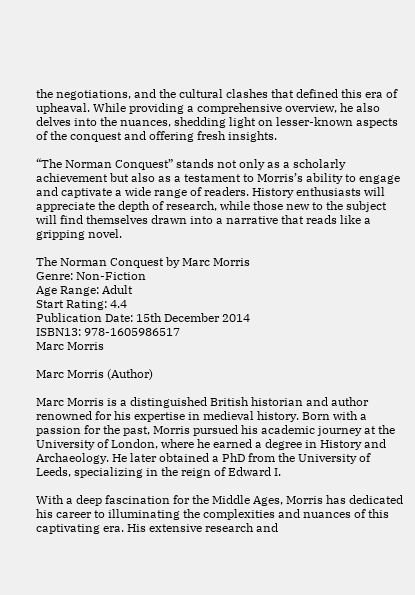the negotiations, and the cultural clashes that defined this era of upheaval. While providing a comprehensive overview, he also delves into the nuances, shedding light on lesser-known aspects of the conquest and offering fresh insights.

“The Norman Conquest” stands not only as a scholarly achievement but also as a testament to Morris’s ability to engage and captivate a wide range of readers. History enthusiasts will appreciate the depth of research, while those new to the subject will find themselves drawn into a narrative that reads like a gripping novel.

The Norman Conquest by Marc Morris
Genre: Non-Fiction
Age Range: Adult
Start Rating: 4.4
Publication Date: 15th December 2014
ISBN13: 978-1605986517
Marc Morris

Marc Morris (Author)

Marc Morris is a distinguished British historian and author renowned for his expertise in medieval history. Born with a passion for the past, Morris pursued his academic journey at the University of London, where he earned a degree in History and Archaeology. He later obtained a PhD from the University of Leeds, specializing in the reign of Edward I.

With a deep fascination for the Middle Ages, Morris has dedicated his career to illuminating the complexities and nuances of this captivating era. His extensive research and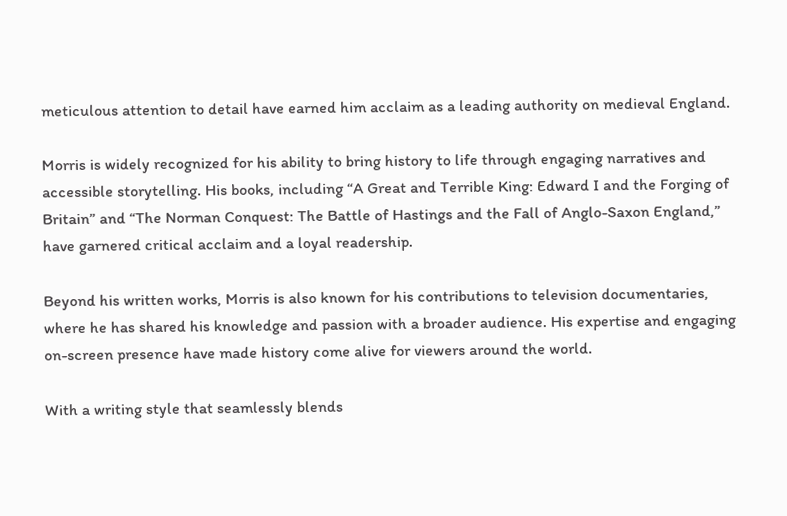meticulous attention to detail have earned him acclaim as a leading authority on medieval England.

Morris is widely recognized for his ability to bring history to life through engaging narratives and accessible storytelling. His books, including “A Great and Terrible King: Edward I and the Forging of Britain” and “The Norman Conquest: The Battle of Hastings and the Fall of Anglo-Saxon England,” have garnered critical acclaim and a loyal readership.

Beyond his written works, Morris is also known for his contributions to television documentaries, where he has shared his knowledge and passion with a broader audience. His expertise and engaging on-screen presence have made history come alive for viewers around the world.

With a writing style that seamlessly blends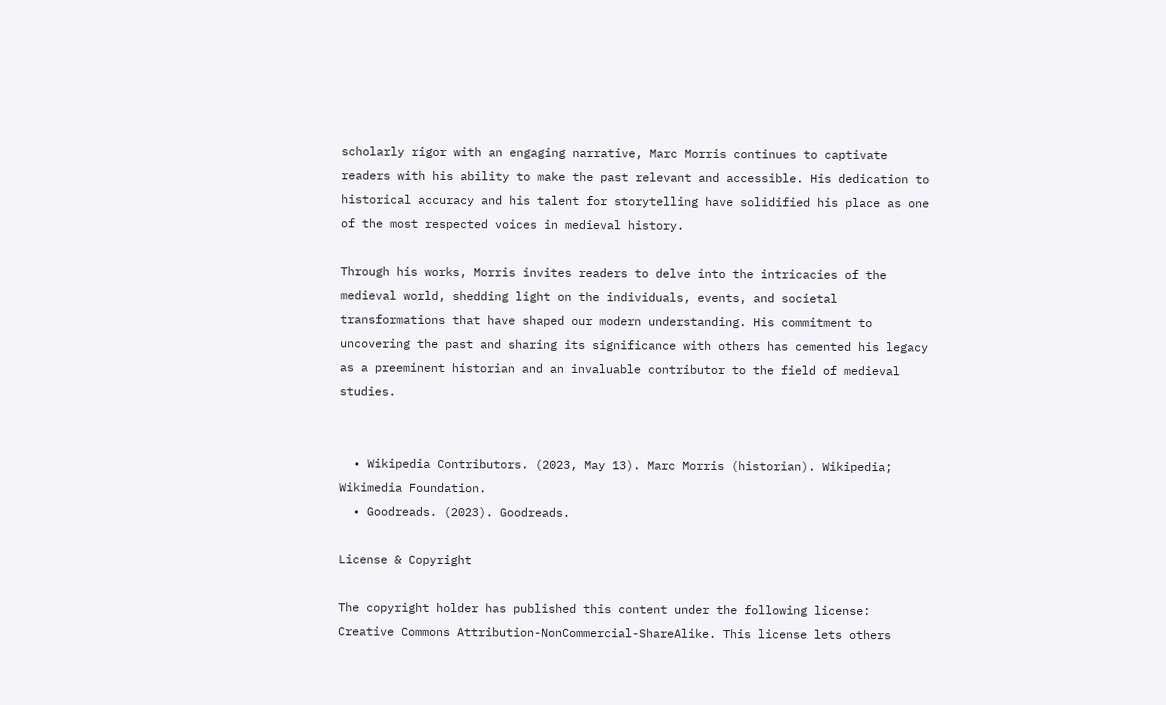scholarly rigor with an engaging narrative, Marc Morris continues to captivate readers with his ability to make the past relevant and accessible. His dedication to historical accuracy and his talent for storytelling have solidified his place as one of the most respected voices in medieval history.

Through his works, Morris invites readers to delve into the intricacies of the medieval world, shedding light on the individuals, events, and societal transformations that have shaped our modern understanding. His commitment to uncovering the past and sharing its significance with others has cemented his legacy as a preeminent historian and an invaluable contributor to the field of medieval studies.


  • Wikipedia Contributors. (2023, May 13). Marc Morris (historian). Wikipedia; Wikimedia Foundation.
  • Goodreads. (2023). Goodreads.

License & Copyright

The copyright holder has published this content under the following license: Creative Commons Attribution-NonCommercial-ShareAlike. This license lets others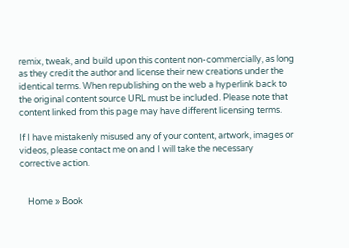remix, tweak, and build upon this content non-commercially, as long as they credit the author and license their new creations under the identical terms. When republishing on the web a hyperlink back to the original content source URL must be included. Please note that content linked from this page may have different licensing terms.

If I have mistakenly misused any of your content, artwork, images or videos, please contact me on and I will take the necessary corrective action.


    Home » Book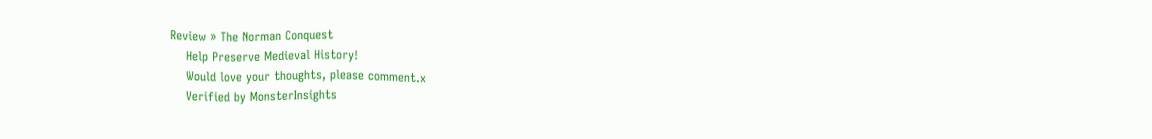Review » The Norman Conquest
    Help Preserve Medieval History!
    Would love your thoughts, please comment.x
    Verified by MonsterInsights